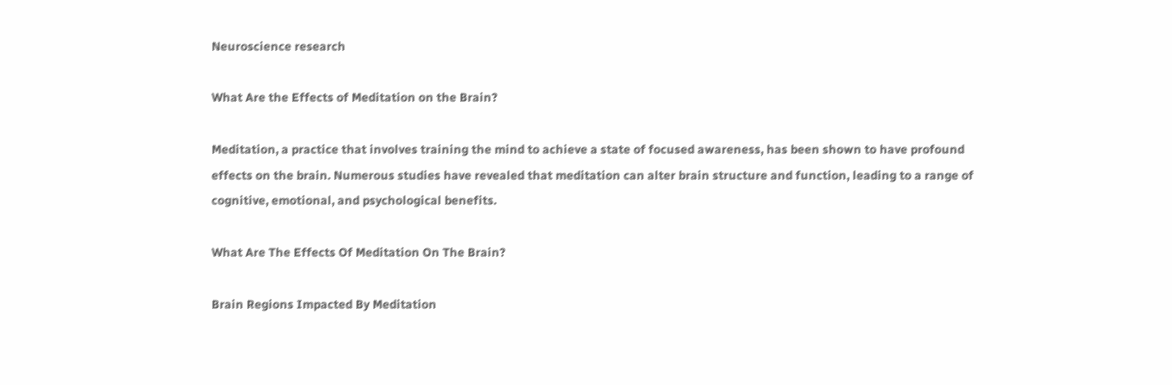Neuroscience research

What Are the Effects of Meditation on the Brain?

Meditation, a practice that involves training the mind to achieve a state of focused awareness, has been shown to have profound effects on the brain. Numerous studies have revealed that meditation can alter brain structure and function, leading to a range of cognitive, emotional, and psychological benefits.

What Are The Effects Of Meditation On The Brain?

Brain Regions Impacted By Meditation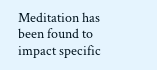Meditation has been found to impact specific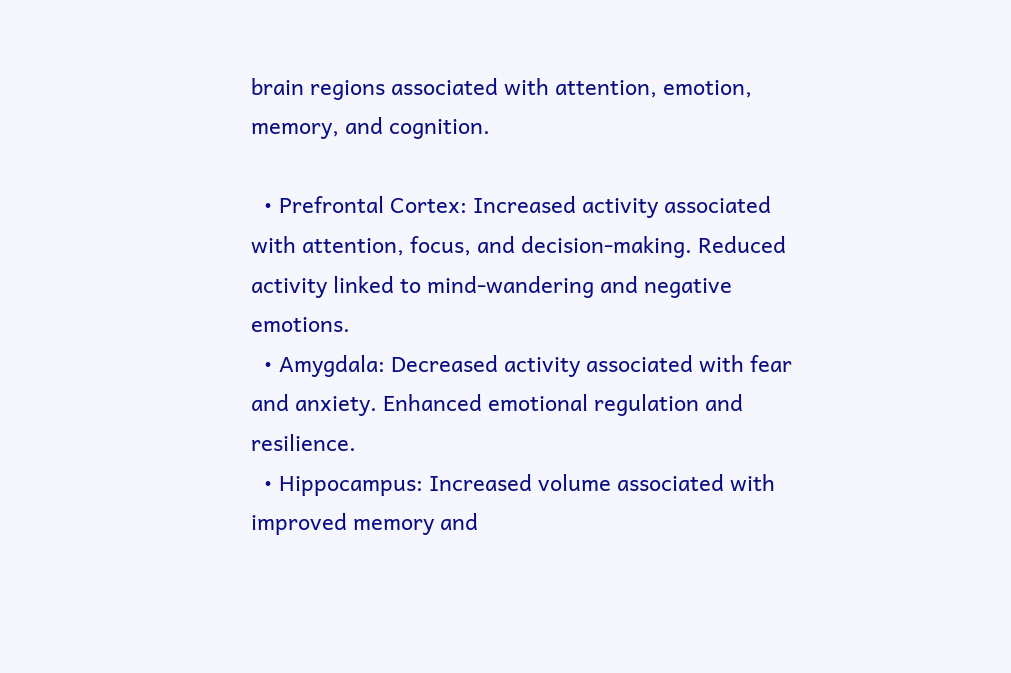brain regions associated with attention, emotion, memory, and cognition.

  • Prefrontal Cortex: Increased activity associated with attention, focus, and decision-making. Reduced activity linked to mind-wandering and negative emotions.
  • Amygdala: Decreased activity associated with fear and anxiety. Enhanced emotional regulation and resilience.
  • Hippocampus: Increased volume associated with improved memory and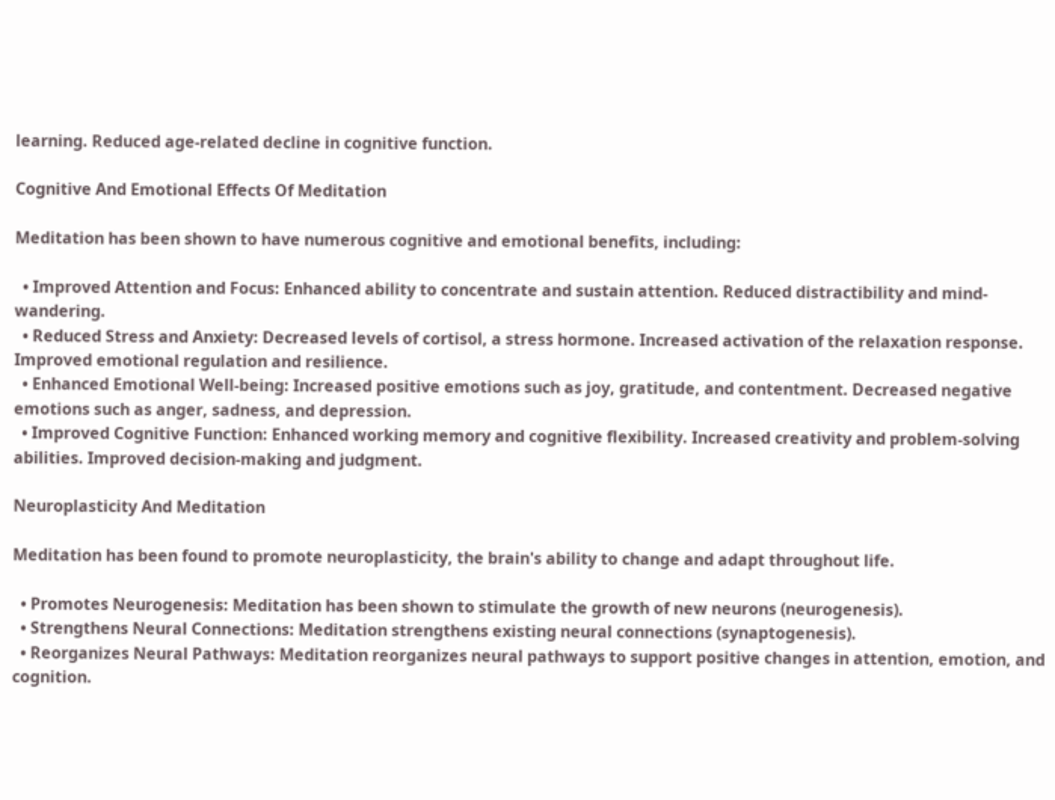learning. Reduced age-related decline in cognitive function.

Cognitive And Emotional Effects Of Meditation

Meditation has been shown to have numerous cognitive and emotional benefits, including:

  • Improved Attention and Focus: Enhanced ability to concentrate and sustain attention. Reduced distractibility and mind-wandering.
  • Reduced Stress and Anxiety: Decreased levels of cortisol, a stress hormone. Increased activation of the relaxation response. Improved emotional regulation and resilience.
  • Enhanced Emotional Well-being: Increased positive emotions such as joy, gratitude, and contentment. Decreased negative emotions such as anger, sadness, and depression.
  • Improved Cognitive Function: Enhanced working memory and cognitive flexibility. Increased creativity and problem-solving abilities. Improved decision-making and judgment.

Neuroplasticity And Meditation

Meditation has been found to promote neuroplasticity, the brain's ability to change and adapt throughout life.

  • Promotes Neurogenesis: Meditation has been shown to stimulate the growth of new neurons (neurogenesis).
  • Strengthens Neural Connections: Meditation strengthens existing neural connections (synaptogenesis).
  • Reorganizes Neural Pathways: Meditation reorganizes neural pathways to support positive changes in attention, emotion, and cognition.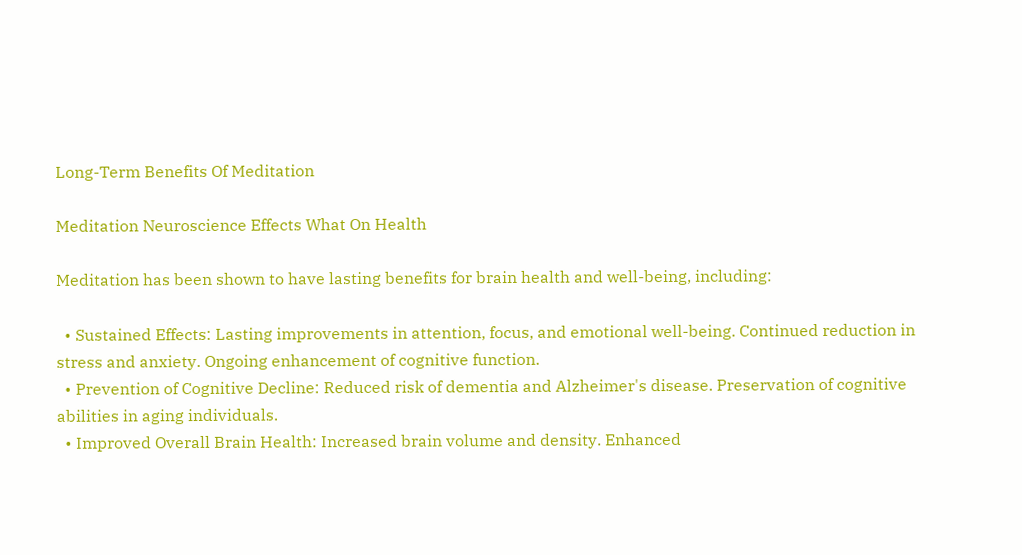Long-Term Benefits Of Meditation

Meditation Neuroscience Effects What On Health

Meditation has been shown to have lasting benefits for brain health and well-being, including:

  • Sustained Effects: Lasting improvements in attention, focus, and emotional well-being. Continued reduction in stress and anxiety. Ongoing enhancement of cognitive function.
  • Prevention of Cognitive Decline: Reduced risk of dementia and Alzheimer's disease. Preservation of cognitive abilities in aging individuals.
  • Improved Overall Brain Health: Increased brain volume and density. Enhanced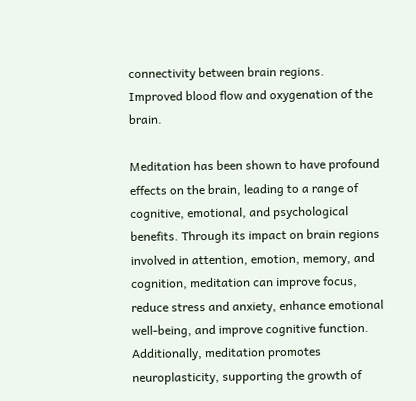connectivity between brain regions. Improved blood flow and oxygenation of the brain.

Meditation has been shown to have profound effects on the brain, leading to a range of cognitive, emotional, and psychological benefits. Through its impact on brain regions involved in attention, emotion, memory, and cognition, meditation can improve focus, reduce stress and anxiety, enhance emotional well-being, and improve cognitive function. Additionally, meditation promotes neuroplasticity, supporting the growth of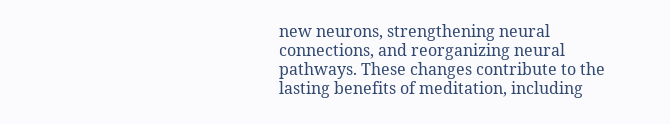new neurons, strengthening neural connections, and reorganizing neural pathways. These changes contribute to the lasting benefits of meditation, including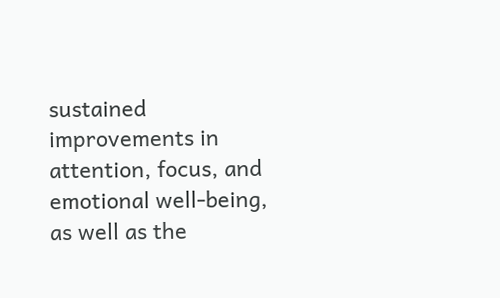sustained improvements in attention, focus, and emotional well-being, as well as the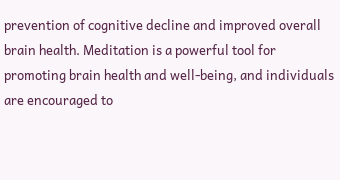prevention of cognitive decline and improved overall brain health. Meditation is a powerful tool for promoting brain health and well-being, and individuals are encouraged to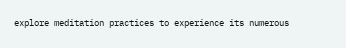explore meditation practices to experience its numerous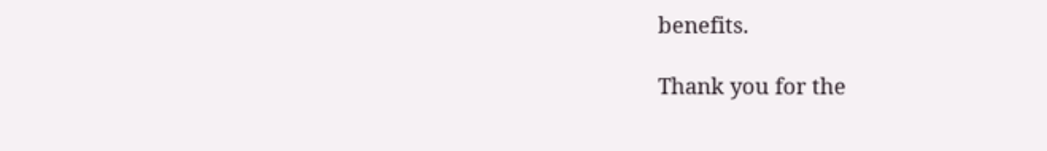benefits.

Thank you for the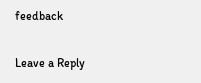feedback

Leave a Reply